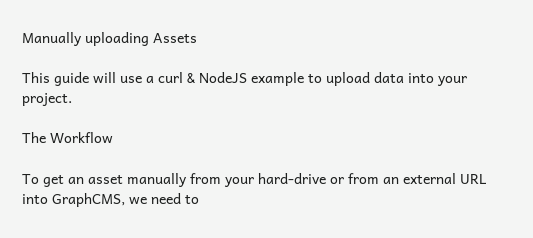Manually uploading Assets

This guide will use a curl & NodeJS example to upload data into your project.

The Workflow

To get an asset manually from your hard-drive or from an external URL into GraphCMS, we need to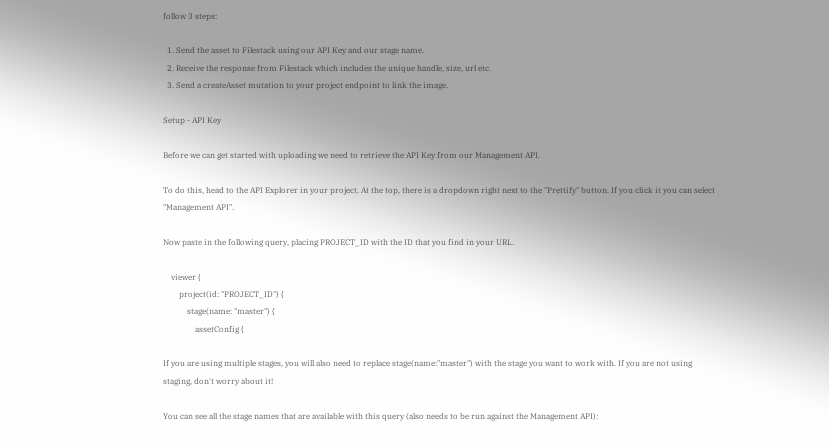follow 3 steps:

  1. Send the asset to Filestack using our API Key and our stage name.
  2. Receive the response from Filestack which includes the unique handle, size, url etc.
  3. Send a createAsset mutation to your project endpoint to link the image.

Setup - API Key

Before we can get started with uploading we need to retrieve the API Key from our Management API.

To do this, head to the API Explorer in your project. At the top, there is a dropdown right next to the "Prettify" button. If you click it you can select "Management API".

Now paste in the following query, placing PROJECT_ID with the ID that you find in your URL.

    viewer {
        project(id: "PROJECT_ID") {
            stage(name: "master") {
                assetConfig {

If you are using multiple stages, you will also need to replace stage(name:"master") with the stage you want to work with. If you are not using staging, don't worry about it!

You can see all the stage names that are available with this query (also needs to be run against the Management API):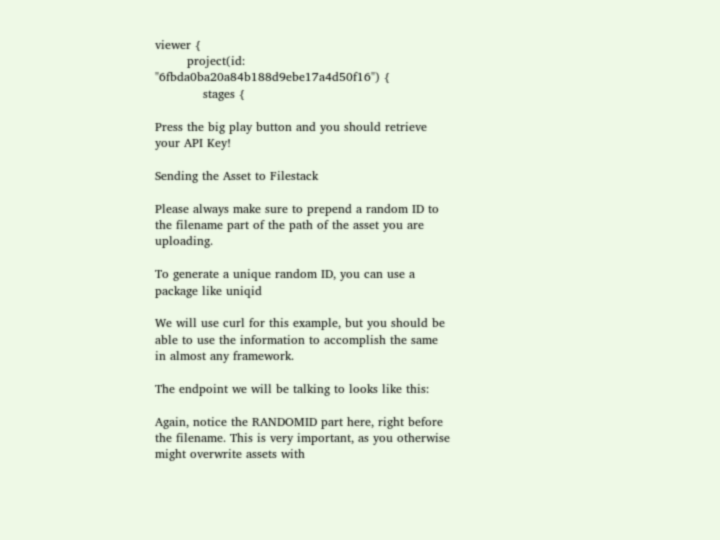viewer {
        project(id: "6fbda0ba20a84b188d9ebe17a4d50f16") {
            stages {

Press the big play button and you should retrieve your API Key!

Sending the Asset to Filestack

Please always make sure to prepend a random ID to the filename part of the path of the asset you are uploading.

To generate a unique random ID, you can use a package like uniqid

We will use curl for this example, but you should be able to use the information to accomplish the same in almost any framework.

The endpoint we will be talking to looks like this:

Again, notice the RANDOMID part here, right before the filename. This is very important, as you otherwise might overwrite assets with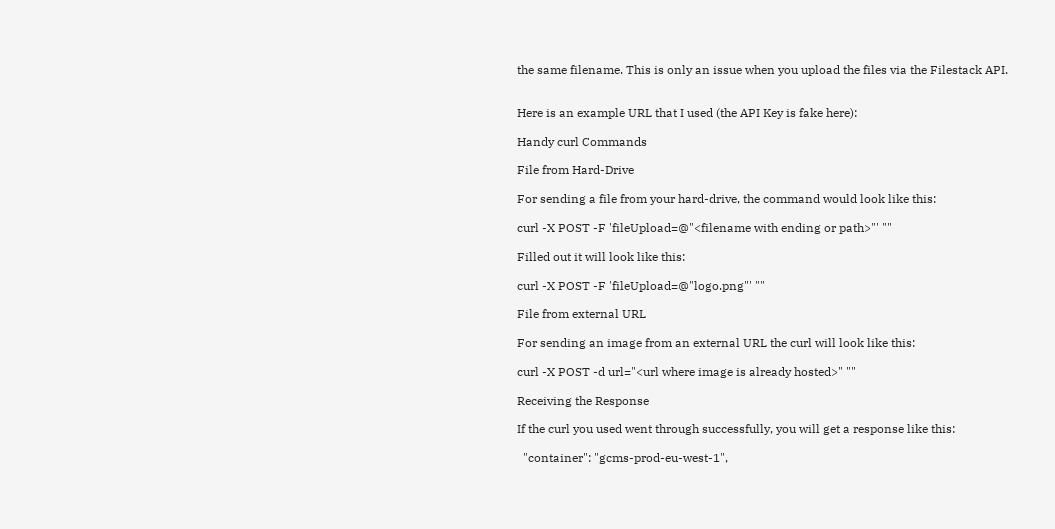the same filename. This is only an issue when you upload the files via the Filestack API.


Here is an example URL that I used (the API Key is fake here):

Handy curl Commands

File from Hard-Drive

For sending a file from your hard-drive, the command would look like this:

curl -X POST -F 'fileUpload=@"<filename with ending or path>"' ""

Filled out it will look like this:

curl -X POST -F 'fileUpload=@"logo.png"' ""

File from external URL

For sending an image from an external URL the curl will look like this:

curl -X POST -d url="<url where image is already hosted>" ""

Receiving the Response

If the curl you used went through successfully, you will get a response like this:

  "container": "gcms-prod-eu-west-1",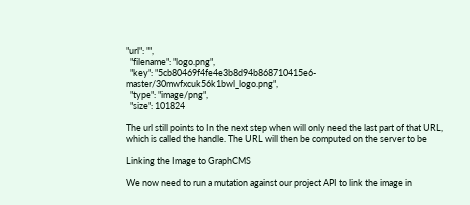"url": "",
  "filename": "logo.png",
  "key": "5cb80469f4fe4e3b8d94b868710415e6-master/30mwfxcuk56k1bwl_logo.png",
  "type": "image/png",
  "size": 101824

The url still points to In the next step when will only need the last part of that URL, which is called the handle. The URL will then be computed on the server to be

Linking the Image to GraphCMS

We now need to run a mutation against our project API to link the image in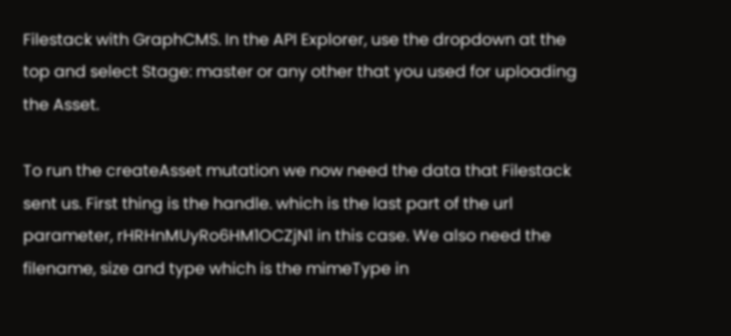Filestack with GraphCMS. In the API Explorer, use the dropdown at the top and select Stage: master or any other that you used for uploading the Asset.

To run the createAsset mutation we now need the data that Filestack sent us. First thing is the handle. which is the last part of the url parameter, rHRHnMUyRo6HM1OCZjN1 in this case. We also need the filename, size and type which is the mimeType in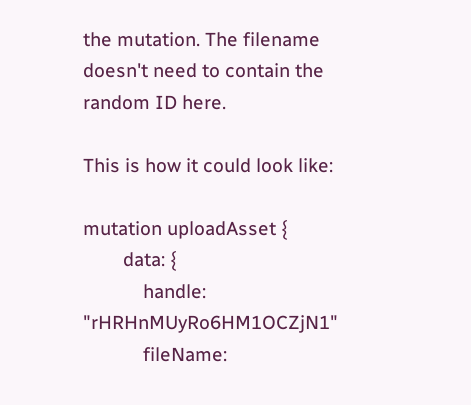the mutation. The filename doesn't need to contain the random ID here.

This is how it could look like:

mutation uploadAsset {
        data: {
            handle: "rHRHnMUyRo6HM1OCZjN1"
            fileName: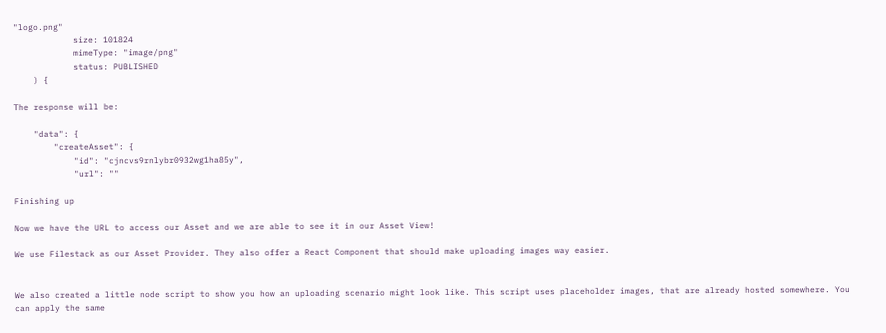"logo.png"
            size: 101824
            mimeType: "image/png"
            status: PUBLISHED
    ) {

The response will be:

    "data": {
        "createAsset": {
            "id": "cjncvs9rnlybr0932wg1ha85y",
            "url": ""

Finishing up

Now we have the URL to access our Asset and we are able to see it in our Asset View!

We use Filestack as our Asset Provider. They also offer a React Component that should make uploading images way easier.


We also created a little node script to show you how an uploading scenario might look like. This script uses placeholder images, that are already hosted somewhere. You can apply the same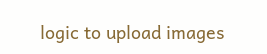logic to upload images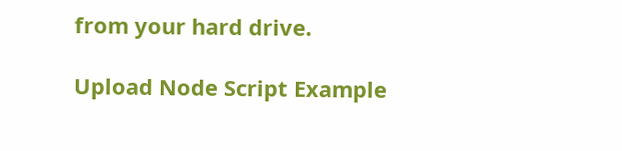from your hard drive.

Upload Node Script Example